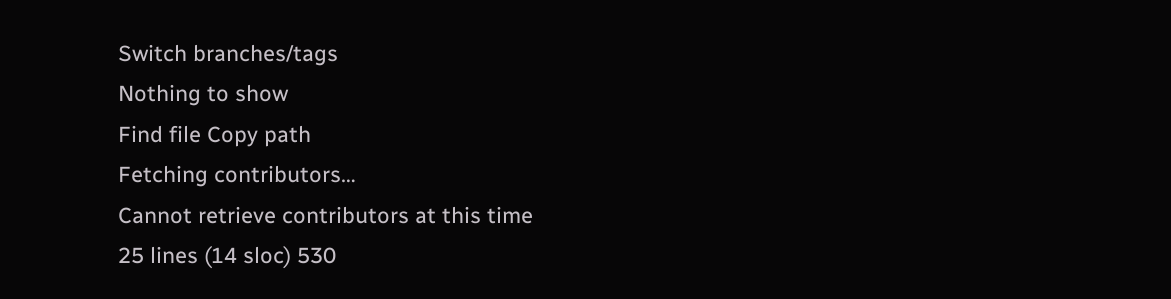Switch branches/tags
Nothing to show
Find file Copy path
Fetching contributors…
Cannot retrieve contributors at this time
25 lines (14 sloc) 530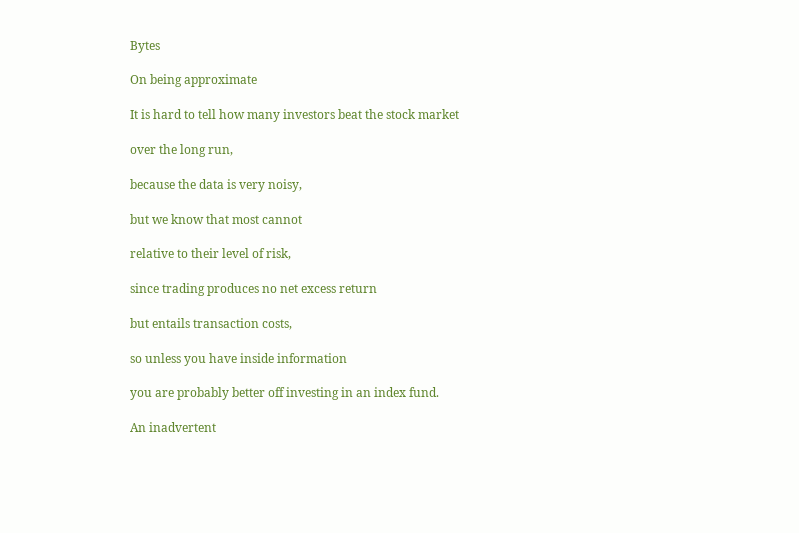Bytes

On being approximate

It is hard to tell how many investors beat the stock market

over the long run,

because the data is very noisy,

but we know that most cannot

relative to their level of risk,

since trading produces no net excess return

but entails transaction costs,

so unless you have inside information

you are probably better off investing in an index fund.

An inadvertent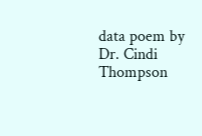data poem by Dr. Cindi Thompson